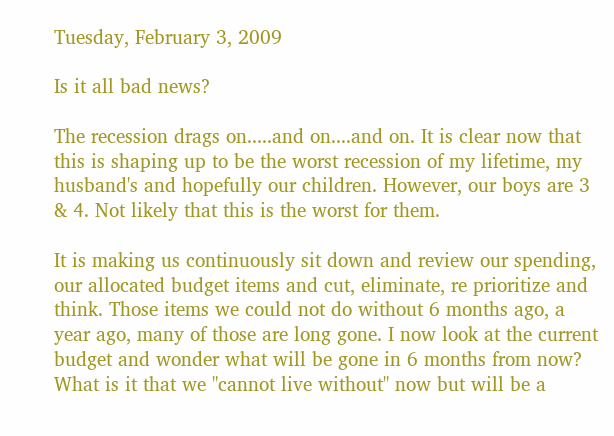Tuesday, February 3, 2009

Is it all bad news?

The recession drags on.....and on....and on. It is clear now that this is shaping up to be the worst recession of my lifetime, my husband's and hopefully our children. However, our boys are 3 & 4. Not likely that this is the worst for them.

It is making us continuously sit down and review our spending, our allocated budget items and cut, eliminate, re prioritize and think. Those items we could not do without 6 months ago, a year ago, many of those are long gone. I now look at the current budget and wonder what will be gone in 6 months from now? What is it that we "cannot live without" now but will be a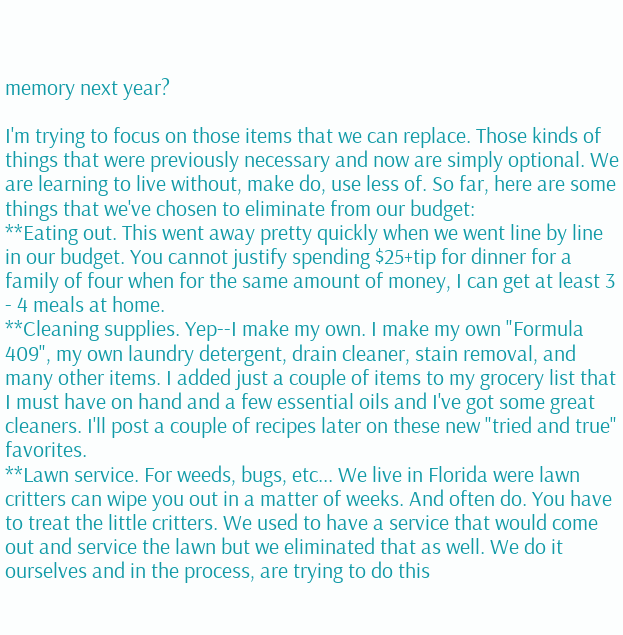memory next year?

I'm trying to focus on those items that we can replace. Those kinds of things that were previously necessary and now are simply optional. We are learning to live without, make do, use less of. So far, here are some things that we've chosen to eliminate from our budget:
**Eating out. This went away pretty quickly when we went line by line in our budget. You cannot justify spending $25+tip for dinner for a family of four when for the same amount of money, I can get at least 3 - 4 meals at home.
**Cleaning supplies. Yep--I make my own. I make my own "Formula 409", my own laundry detergent, drain cleaner, stain removal, and many other items. I added just a couple of items to my grocery list that I must have on hand and a few essential oils and I've got some great cleaners. I'll post a couple of recipes later on these new "tried and true" favorites.
**Lawn service. For weeds, bugs, etc... We live in Florida were lawn critters can wipe you out in a matter of weeks. And often do. You have to treat the little critters. We used to have a service that would come out and service the lawn but we eliminated that as well. We do it ourselves and in the process, are trying to do this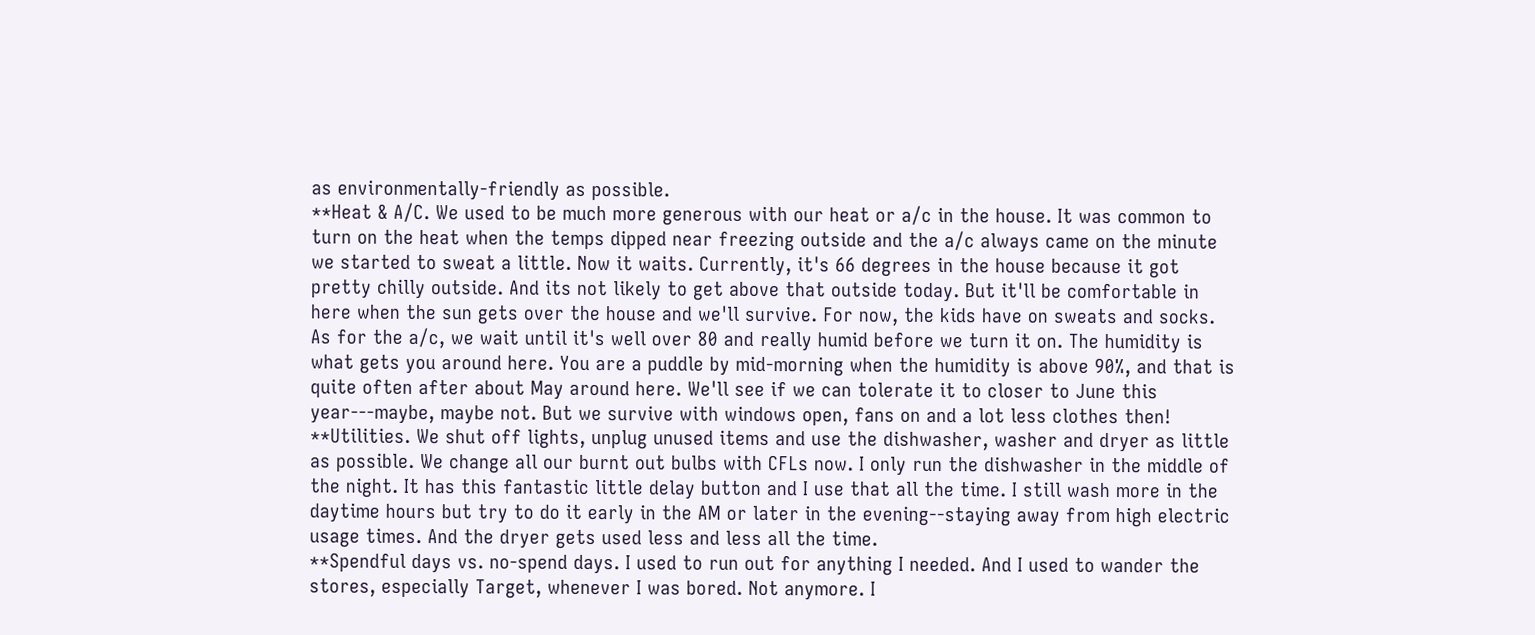as environmentally-friendly as possible.
**Heat & A/C. We used to be much more generous with our heat or a/c in the house. It was common to turn on the heat when the temps dipped near freezing outside and the a/c always came on the minute we started to sweat a little. Now it waits. Currently, it's 66 degrees in the house because it got pretty chilly outside. And its not likely to get above that outside today. But it'll be comfortable in here when the sun gets over the house and we'll survive. For now, the kids have on sweats and socks. As for the a/c, we wait until it's well over 80 and really humid before we turn it on. The humidity is what gets you around here. You are a puddle by mid-morning when the humidity is above 90%, and that is quite often after about May around here. We'll see if we can tolerate it to closer to June this year---maybe, maybe not. But we survive with windows open, fans on and a lot less clothes then!
**Utilities. We shut off lights, unplug unused items and use the dishwasher, washer and dryer as little as possible. We change all our burnt out bulbs with CFLs now. I only run the dishwasher in the middle of the night. It has this fantastic little delay button and I use that all the time. I still wash more in the daytime hours but try to do it early in the AM or later in the evening--staying away from high electric usage times. And the dryer gets used less and less all the time.
**Spendful days vs. no-spend days. I used to run out for anything I needed. And I used to wander the stores, especially Target, whenever I was bored. Not anymore. I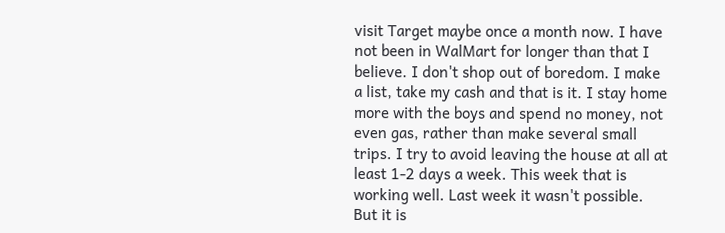visit Target maybe once a month now. I have not been in WalMart for longer than that I believe. I don't shop out of boredom. I make a list, take my cash and that is it. I stay home more with the boys and spend no money, not even gas, rather than make several small trips. I try to avoid leaving the house at all at least 1-2 days a week. This week that is working well. Last week it wasn't possible. But it is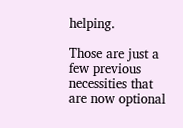helping.

Those are just a few previous necessities that are now optional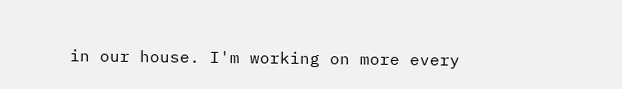in our house. I'm working on more every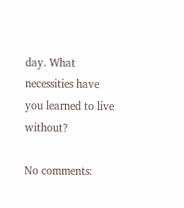day. What necessities have you learned to live without?

No comments: